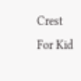Crest For Kid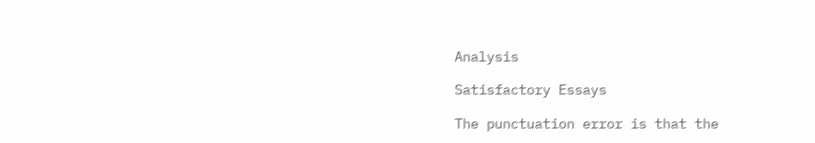Analysis

Satisfactory Essays

The punctuation error is that the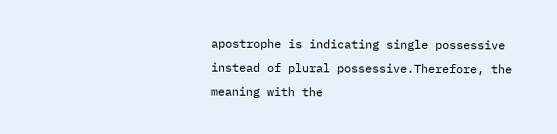apostrophe is indicating single possessive instead of plural possessive.Therefore, the meaning with the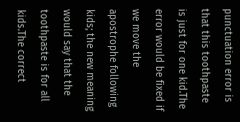punctuation error is that this toothpaste is just for one kid.The error would be fixed if we move the apostrophe following kids; the new meaning would say that the toothpaste is for all kids.The correct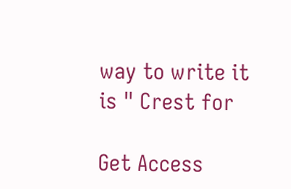way to write it is " Crest for

Get Access